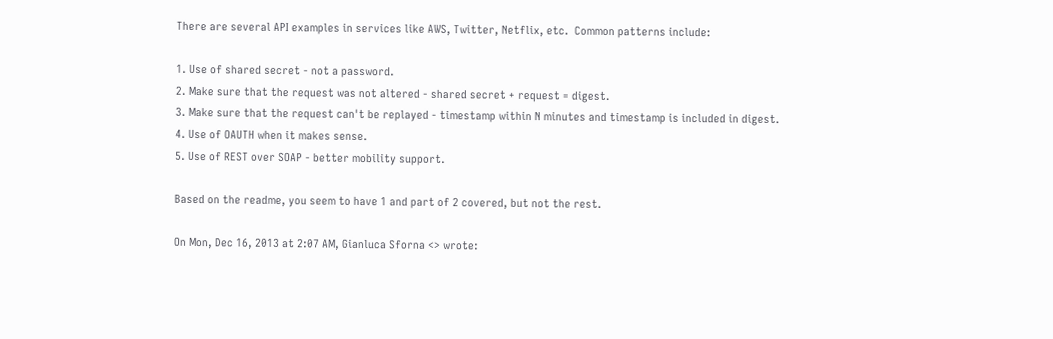There are several API examples in services like AWS, Twitter, Netflix, etc.  Common patterns include:

1. Use of shared secret - not a password.
2. Make sure that the request was not altered - shared secret + request = digest.
3. Make sure that the request can't be replayed - timestamp within N minutes and timestamp is included in digest.
4. Use of OAUTH when it makes sense.
5. Use of REST over SOAP - better mobility support.

Based on the readme, you seem to have 1 and part of 2 covered, but not the rest.

On Mon, Dec 16, 2013 at 2:07 AM, Gianluca Sforna <> wrote: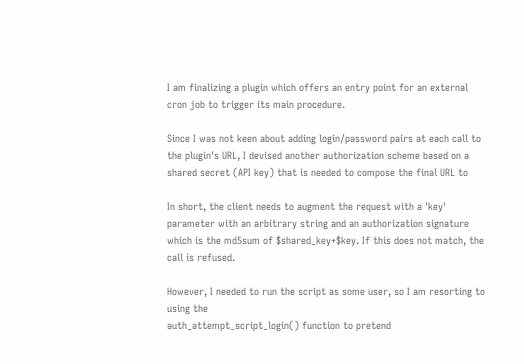I am finalizing a plugin which offers an entry point for an external
cron job to trigger its main procedure.

Since I was not keen about adding login/password pairs at each call to
the plugin's URL, I devised another authorization scheme based on a
shared secret (API key) that is needed to compose the final URL to

In short, the client needs to augment the request with a 'key'
parameter with an arbitrary string and an authorization signature
which is the md5sum of $shared_key+$key. If this does not match, the
call is refused.

However, I needed to run the script as some user, so I am resorting to using the
auth_attempt_script_login() function to pretend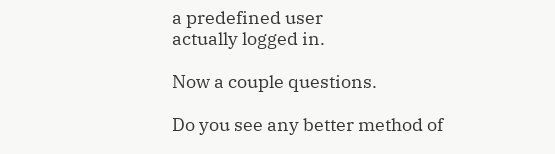a predefined user
actually logged in.

Now a couple questions.

Do you see any better method of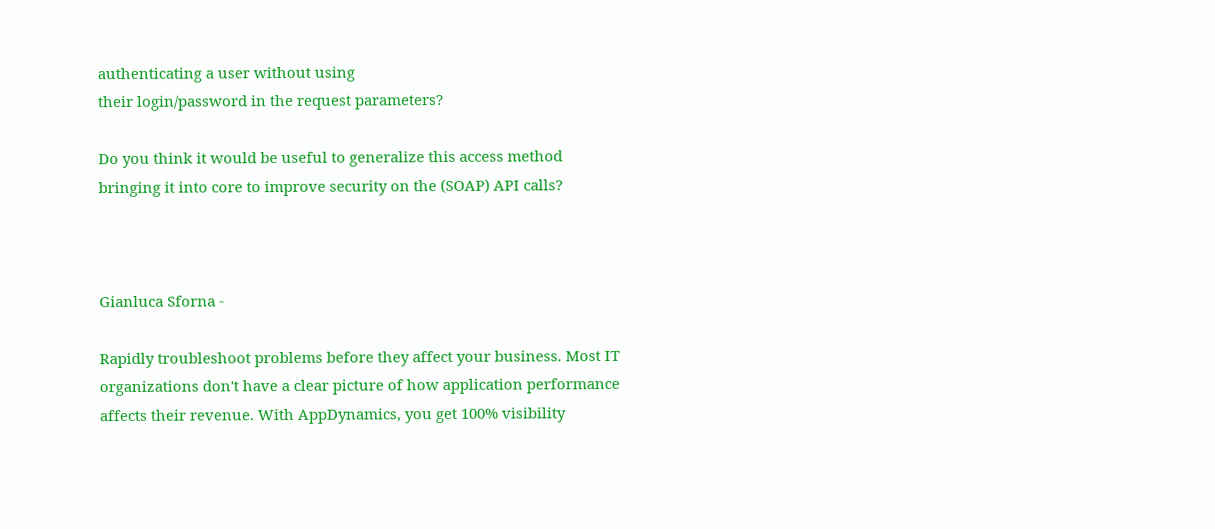authenticating a user without using
their login/password in the request parameters?

Do you think it would be useful to generalize this access method
bringing it into core to improve security on the (SOAP) API calls?



Gianluca Sforna -

Rapidly troubleshoot problems before they affect your business. Most IT
organizations don't have a clear picture of how application performance
affects their revenue. With AppDynamics, you get 100% visibility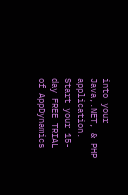into your
Java,.NET, & PHP application. Start your 15-day FREE TRIAL of AppDynamics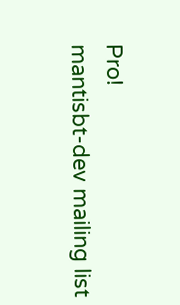Pro!
mantisbt-dev mailing list